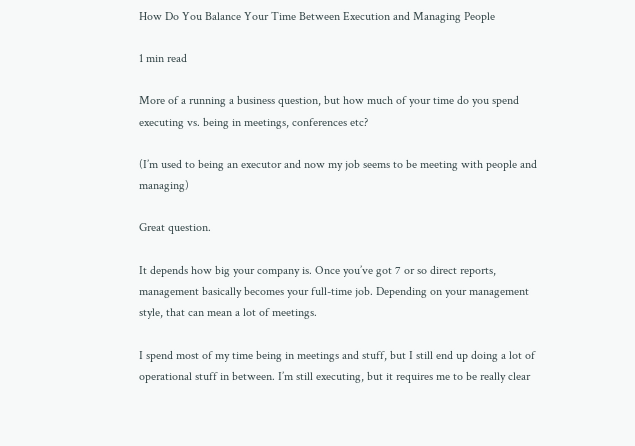How Do You Balance Your Time Between Execution and Managing People

1 min read

More of a running a business question, but how much of your time do you spend executing vs. being in meetings, conferences etc?

(I’m used to being an executor and now my job seems to be meeting with people and managing)

Great question.

It depends how big your company is. Once you’ve got 7 or so direct reports, management basically becomes your full-time job. Depending on your management style, that can mean a lot of meetings.

I spend most of my time being in meetings and stuff, but I still end up doing a lot of operational stuff in between. I’m still executing, but it requires me to be really clear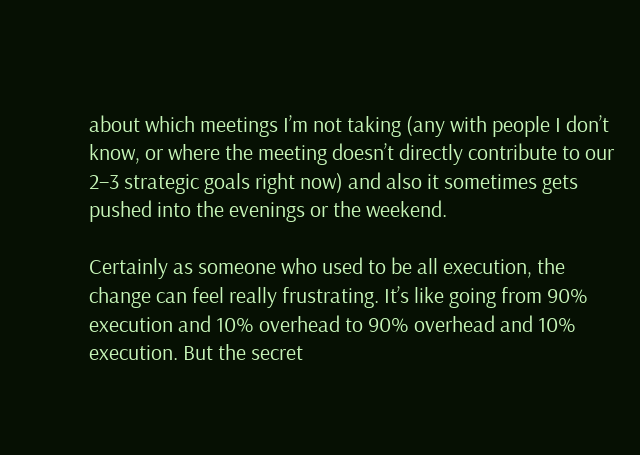about which meetings I’m not taking (any with people I don’t know, or where the meeting doesn’t directly contribute to our 2–3 strategic goals right now) and also it sometimes gets pushed into the evenings or the weekend.

Certainly as someone who used to be all execution, the change can feel really frustrating. It’s like going from 90% execution and 10% overhead to 90% overhead and 10% execution. But the secret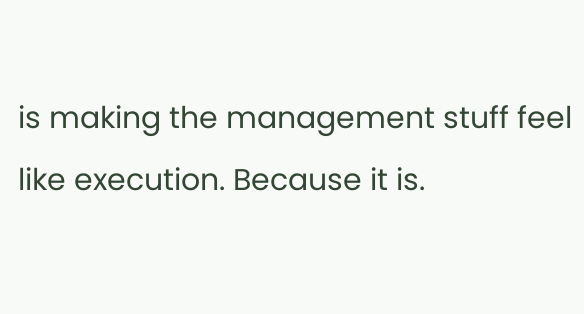is making the management stuff feel like execution. Because it is.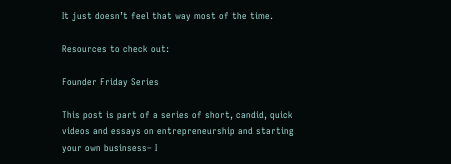It just doesn’t feel that way most of the time.

Resources to check out:

Founder Friday Series

This post is part of a series of short, candid, quick videos and essays on entrepreneurship and starting your own businsess– I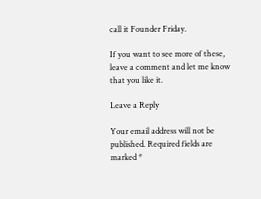call it Founder Friday.

If you want to see more of these, leave a comment and let me know that you like it.

Leave a Reply

Your email address will not be published. Required fields are marked *